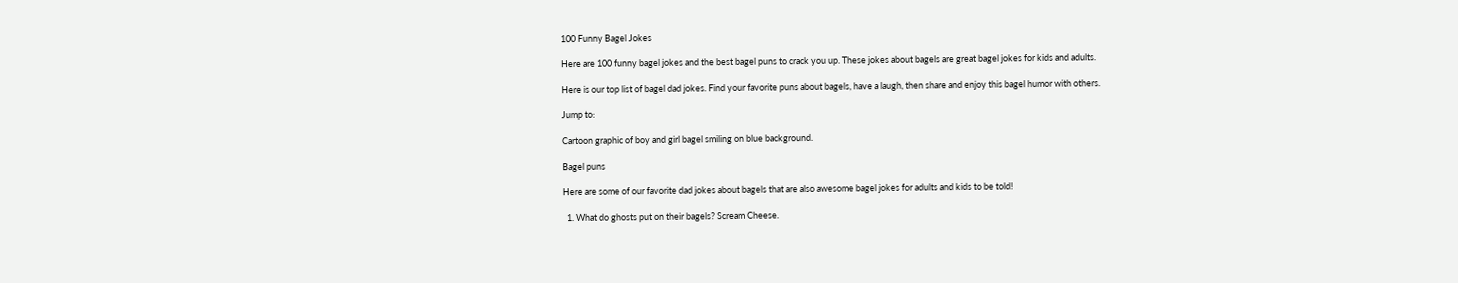100 Funny Bagel Jokes

Here are 100 funny bagel jokes and the best bagel puns to crack you up. These jokes about bagels are great bagel jokes for kids and adults.

Here is our top list of bagel dad jokes. Find your favorite puns about bagels, have a laugh, then share and enjoy this bagel humor with others.

Jump to:

Cartoon graphic of boy and girl bagel smiling on blue background.

Bagel puns

Here are some of our favorite dad jokes about bagels that are also awesome bagel jokes for adults and kids to be told!

  1. What do ghosts put on their bagels? Scream Cheese.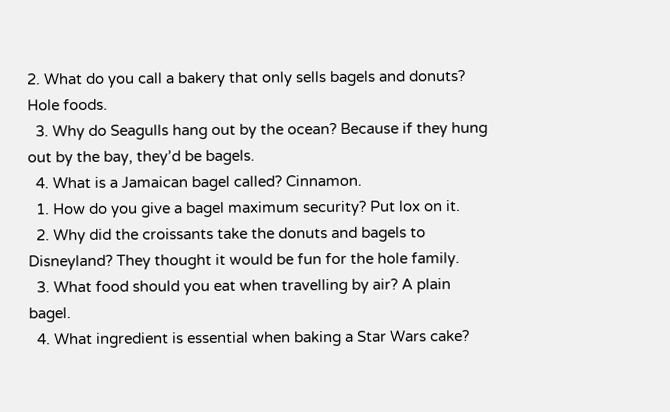2. What do you call a bakery that only sells bagels and donuts? Hole foods.
  3. Why do Seagulls hang out by the ocean? Because if they hung out by the bay, they’d be bagels.
  4. What is a Jamaican bagel called? Cinnamon.
  1. How do you give a bagel maximum security? Put lox on it.
  2. Why did the croissants take the donuts and bagels to Disneyland? They thought it would be fun for the hole family.
  3. What food should you eat when travelling by air? A plain bagel.
  4. What ingredient is essential when baking a Star Wars cake?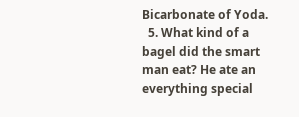Bicarbonate of Yoda.
  5. What kind of a bagel did the smart man eat? He ate an everything special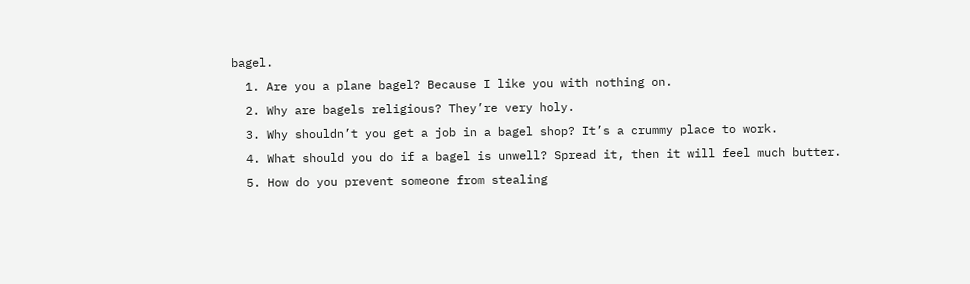bagel.
  1. Are you a plane bagel? Because I like you with nothing on.
  2. Why are bagels religious? They’re very holy.
  3. Why shouldn’t you get a job in a bagel shop? It’s a crummy place to work.
  4. What should you do if a bagel is unwell? Spread it, then it will feel much butter.
  5. How do you prevent someone from stealing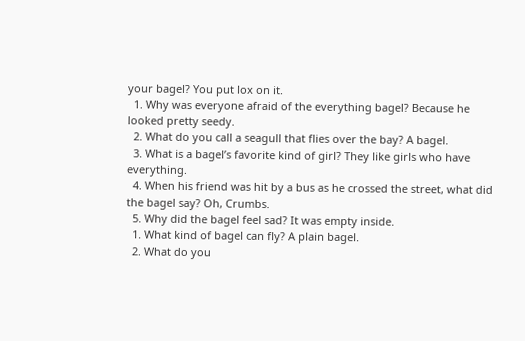your bagel? You put lox on it.
  1. Why was everyone afraid of the everything bagel? Because he looked pretty seedy.
  2. What do you call a seagull that flies over the bay? A bagel.
  3. What is a bagel’s favorite kind of girl? They like girls who have everything.
  4. When his friend was hit by a bus as he crossed the street, what did the bagel say? Oh, Crumbs.
  5. Why did the bagel feel sad? It was empty inside.
  1. What kind of bagel can fly? A plain bagel.
  2. What do you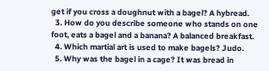get if you cross a doughnut with a bagel? A hybread.
  3. How do you describe someone who stands on one foot, eats a bagel and a banana? A balanced breakfast.
  4. Which martial art is used to make bagels? Judo.
  5. Why was the bagel in a cage? It was bread in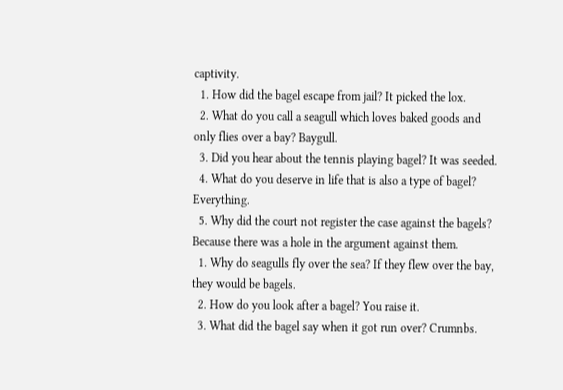captivity.
  1. How did the bagel escape from jail? It picked the lox.
  2. What do you call a seagull which loves baked goods and only flies over a bay? Baygull.
  3. Did you hear about the tennis playing bagel? It was seeded.
  4. What do you deserve in life that is also a type of bagel? Everything.
  5. Why did the court not register the case against the bagels? Because there was a hole in the argument against them.
  1. Why do seagulls fly over the sea? If they flew over the bay, they would be bagels.
  2. How do you look after a bagel? You raise it.
  3. What did the bagel say when it got run over? Crumnbs.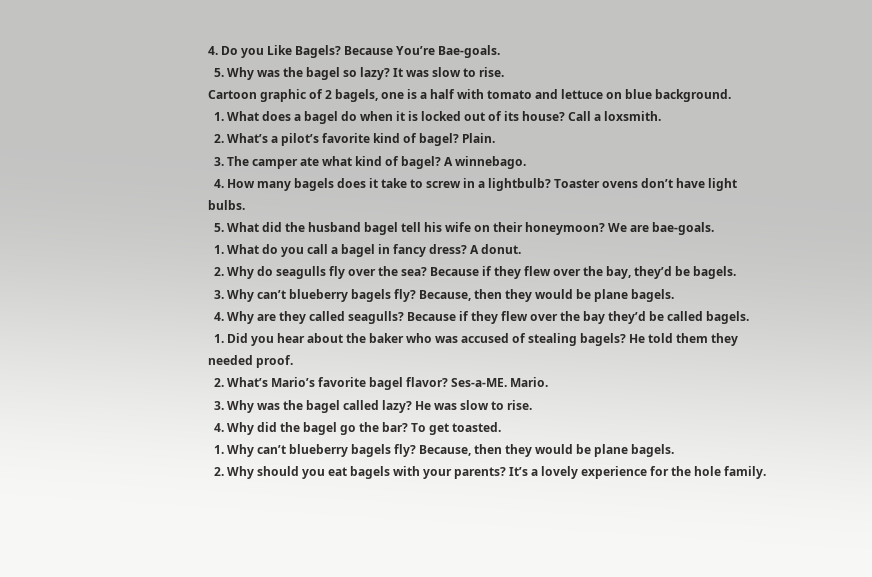4. Do you Like Bagels? Because You’re Bae-goals.
  5. Why was the bagel so lazy? It was slow to rise.
Cartoon graphic of 2 bagels, one is a half with tomato and lettuce on blue background.
  1. What does a bagel do when it is locked out of its house? Call a loxsmith.
  2. What’s a pilot’s favorite kind of bagel? Plain.
  3. The camper ate what kind of bagel? A winnebago.
  4. How many bagels does it take to screw in a lightbulb? Toaster ovens don’t have light bulbs.
  5. What did the husband bagel tell his wife on their honeymoon? We are bae-goals.
  1. What do you call a bagel in fancy dress? A donut.
  2. Why do seagulls fly over the sea? Because if they flew over the bay, they’d be bagels.
  3. Why can’t blueberry bagels fly? Because, then they would be plane bagels.
  4. Why are they called seagulls? Because if they flew over the bay they’d be called bagels.
  1. Did you hear about the baker who was accused of stealing bagels? He told them they needed proof.
  2. What’s Mario’s favorite bagel flavor? Ses-a-ME. Mario.
  3. Why was the bagel called lazy? He was slow to rise.
  4. Why did the bagel go the bar? To get toasted.
  1. Why can’t blueberry bagels fly? Because, then they would be plane bagels.
  2. Why should you eat bagels with your parents? It’s a lovely experience for the hole family.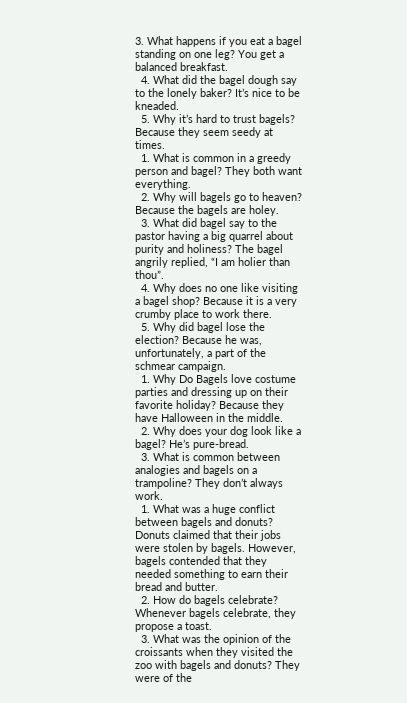3. What happens if you eat a bagel standing on one leg? You get a balanced breakfast.
  4. What did the bagel dough say to the lonely baker? It’s nice to be kneaded.
  5. Why it’s hard to trust bagels? Because they seem seedy at times.
  1. What is common in a greedy person and bagel? They both want everything.
  2. Why will bagels go to heaven? Because the bagels are holey.
  3. What did bagel say to the pastor having a big quarrel about purity and holiness? The bagel angrily replied, “I am holier than thou”.
  4. Why does no one like visiting a bagel shop? Because it is a very crumby place to work there.
  5. Why did bagel lose the election? Because he was, unfortunately, a part of the schmear campaign.
  1. Why Do Bagels love costume parties and dressing up on their favorite holiday? Because they have Halloween in the middle.
  2. Why does your dog look like a bagel? He’s pure-bread.
  3. What is common between analogies and bagels on a trampoline? They don’t always work.
  1. What was a huge conflict between bagels and donuts? Donuts claimed that their jobs were stolen by bagels. However, bagels contended that they needed something to earn their bread and butter.
  2. How do bagels celebrate? Whenever bagels celebrate, they propose a toast.
  3. What was the opinion of the croissants when they visited the zoo with bagels and donuts? They were of the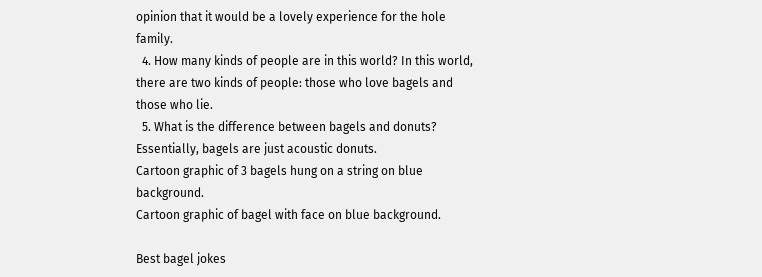opinion that it would be a lovely experience for the hole family.
  4. How many kinds of people are in this world? In this world, there are two kinds of people: those who love bagels and those who lie.
  5. What is the difference between bagels and donuts? Essentially, bagels are just acoustic donuts.
Cartoon graphic of 3 bagels hung on a string on blue background.
Cartoon graphic of bagel with face on blue background.

Best bagel jokes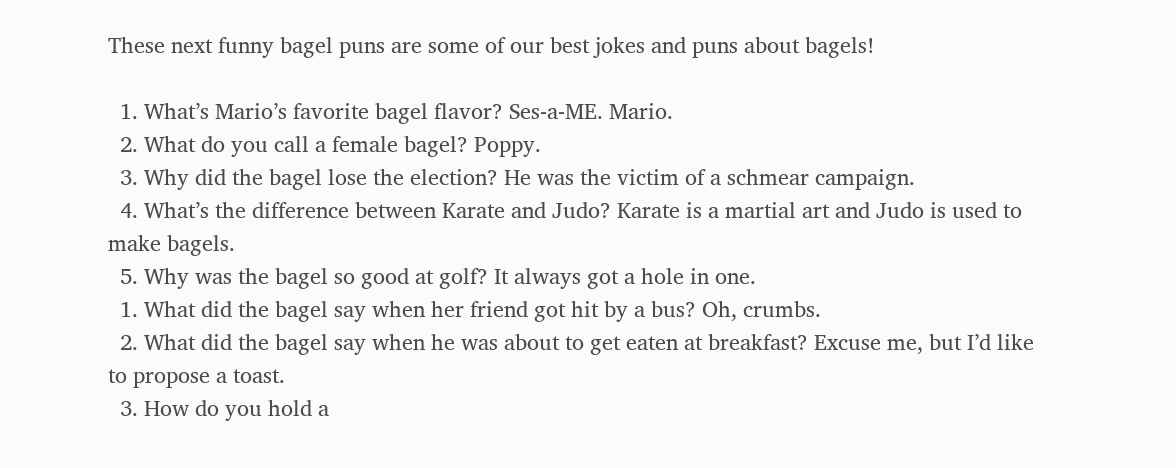These next funny bagel puns are some of our best jokes and puns about bagels!

  1. What’s Mario’s favorite bagel flavor? Ses-a-ME. Mario.
  2. What do you call a female bagel? Poppy.
  3. Why did the bagel lose the election? He was the victim of a schmear campaign.
  4. What’s the difference between Karate and Judo? Karate is a martial art and Judo is used to make bagels.
  5. Why was the bagel so good at golf? It always got a hole in one.
  1. What did the bagel say when her friend got hit by a bus? Oh, crumbs.
  2. What did the bagel say when he was about to get eaten at breakfast? Excuse me, but I’d like to propose a toast.
  3. How do you hold a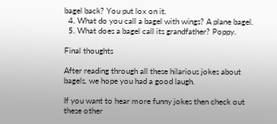bagel back? You put lox on it.
  4. What do you call a bagel with wings? A plane bagel.
  5. What does a bagel call its grandfather? Poppy.

Final thoughts

After reading through all these hilarious jokes about bagels, we hope you had a good laugh.

If you want to hear more funny jokes then check out these other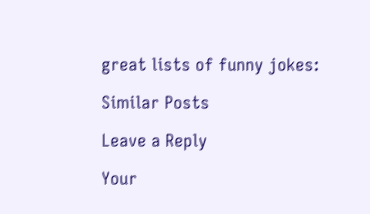great lists of funny jokes:

Similar Posts

Leave a Reply

Your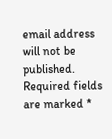email address will not be published. Required fields are marked *